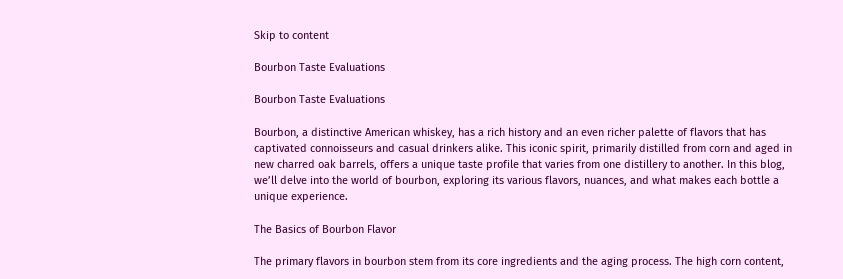Skip to content

Bourbon Taste Evaluations

Bourbon Taste Evaluations

Bourbon, a distinctive American whiskey, has a rich history and an even richer palette of flavors that has captivated connoisseurs and casual drinkers alike. This iconic spirit, primarily distilled from corn and aged in new charred oak barrels, offers a unique taste profile that varies from one distillery to another. In this blog, we’ll delve into the world of bourbon, exploring its various flavors, nuances, and what makes each bottle a unique experience.

The Basics of Bourbon Flavor

The primary flavors in bourbon stem from its core ingredients and the aging process. The high corn content,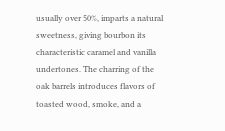usually over 50%, imparts a natural sweetness, giving bourbon its characteristic caramel and vanilla undertones. The charring of the oak barrels introduces flavors of toasted wood, smoke, and a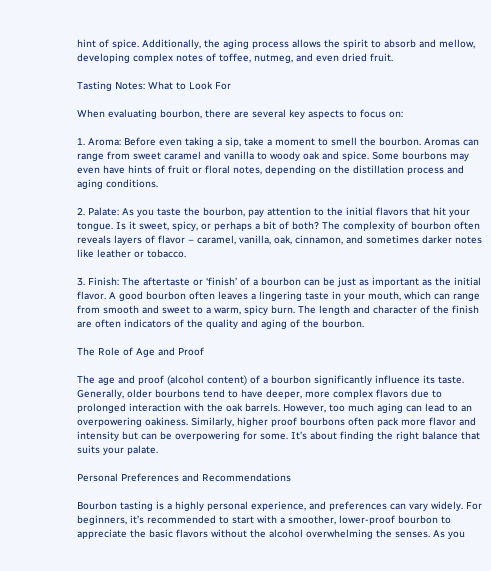hint of spice. Additionally, the aging process allows the spirit to absorb and mellow, developing complex notes of toffee, nutmeg, and even dried fruit.

Tasting Notes: What to Look For

When evaluating bourbon, there are several key aspects to focus on:

1. Aroma: Before even taking a sip, take a moment to smell the bourbon. Aromas can range from sweet caramel and vanilla to woody oak and spice. Some bourbons may even have hints of fruit or floral notes, depending on the distillation process and aging conditions.

2. Palate: As you taste the bourbon, pay attention to the initial flavors that hit your tongue. Is it sweet, spicy, or perhaps a bit of both? The complexity of bourbon often reveals layers of flavor – caramel, vanilla, oak, cinnamon, and sometimes darker notes like leather or tobacco.

3. Finish: The aftertaste or ‘finish’ of a bourbon can be just as important as the initial flavor. A good bourbon often leaves a lingering taste in your mouth, which can range from smooth and sweet to a warm, spicy burn. The length and character of the finish are often indicators of the quality and aging of the bourbon.

The Role of Age and Proof

The age and proof (alcohol content) of a bourbon significantly influence its taste. Generally, older bourbons tend to have deeper, more complex flavors due to prolonged interaction with the oak barrels. However, too much aging can lead to an overpowering oakiness. Similarly, higher proof bourbons often pack more flavor and intensity but can be overpowering for some. It’s about finding the right balance that suits your palate.

Personal Preferences and Recommendations

Bourbon tasting is a highly personal experience, and preferences can vary widely. For beginners, it’s recommended to start with a smoother, lower-proof bourbon to appreciate the basic flavors without the alcohol overwhelming the senses. As you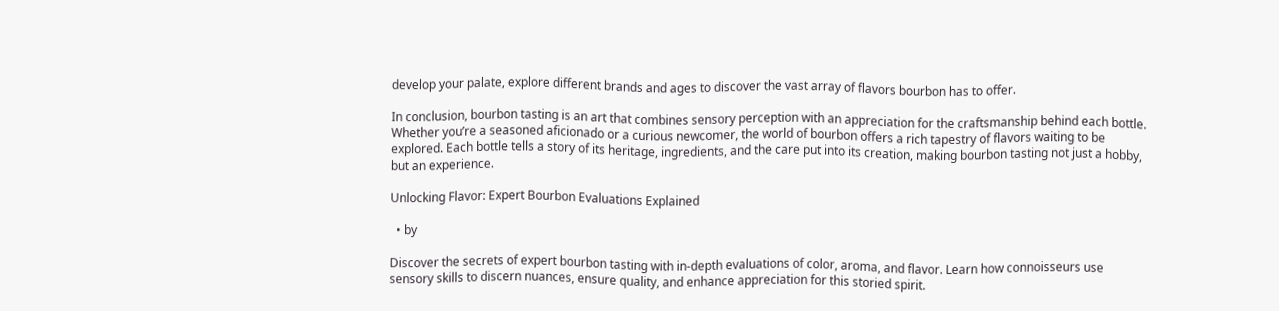develop your palate, explore different brands and ages to discover the vast array of flavors bourbon has to offer.

In conclusion, bourbon tasting is an art that combines sensory perception with an appreciation for the craftsmanship behind each bottle. Whether you’re a seasoned aficionado or a curious newcomer, the world of bourbon offers a rich tapestry of flavors waiting to be explored. Each bottle tells a story of its heritage, ingredients, and the care put into its creation, making bourbon tasting not just a hobby, but an experience.

Unlocking Flavor: Expert Bourbon Evaluations Explained

  • by

Discover the secrets of expert bourbon tasting with in-depth evaluations of color, aroma, and flavor. Learn how connoisseurs use sensory skills to discern nuances, ensure quality, and enhance appreciation for this storied spirit.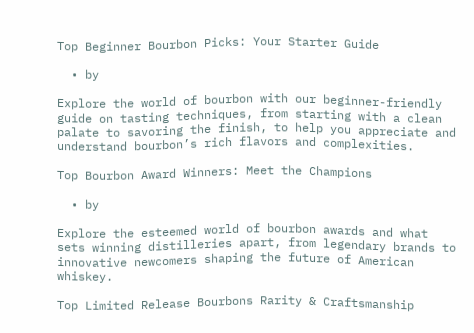Top Beginner Bourbon Picks: Your Starter Guide

  • by

Explore the world of bourbon with our beginner-friendly guide on tasting techniques, from starting with a clean palate to savoring the finish, to help you appreciate and understand bourbon’s rich flavors and complexities.

Top Bourbon Award Winners: Meet the Champions

  • by

Explore the esteemed world of bourbon awards and what sets winning distilleries apart, from legendary brands to innovative newcomers shaping the future of American whiskey.

Top Limited Release Bourbons Rarity & Craftsmanship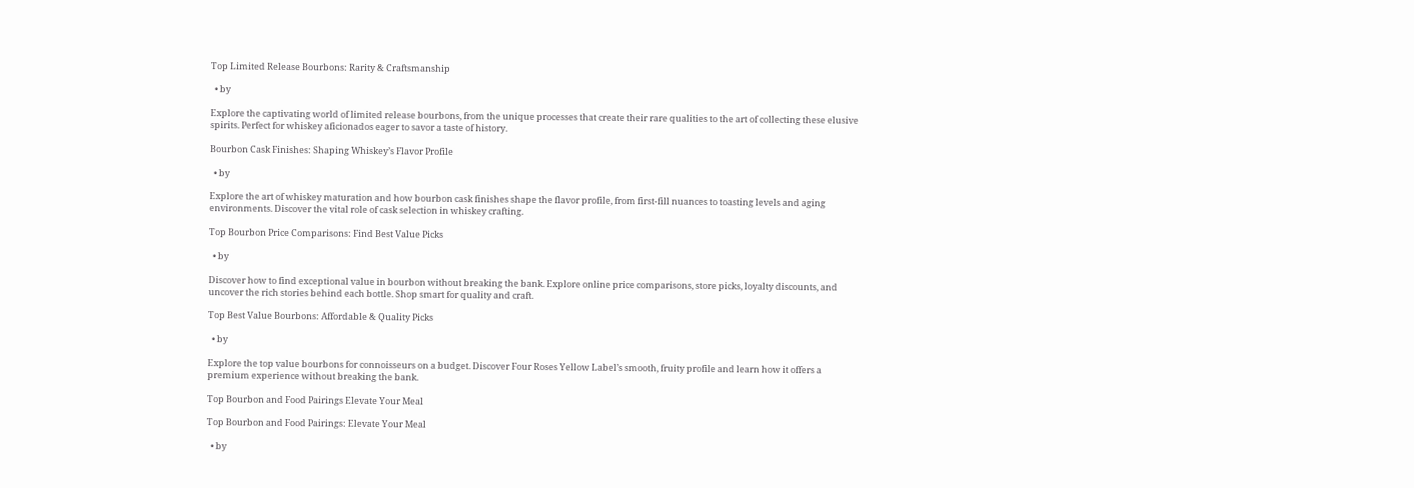Top Limited Release Bourbons: Rarity & Craftsmanship

  • by

Explore the captivating world of limited release bourbons, from the unique processes that create their rare qualities to the art of collecting these elusive spirits. Perfect for whiskey aficionados eager to savor a taste of history.

Bourbon Cask Finishes: Shaping Whiskey’s Flavor Profile

  • by

Explore the art of whiskey maturation and how bourbon cask finishes shape the flavor profile, from first-fill nuances to toasting levels and aging environments. Discover the vital role of cask selection in whiskey crafting.

Top Bourbon Price Comparisons: Find Best Value Picks

  • by

Discover how to find exceptional value in bourbon without breaking the bank. Explore online price comparisons, store picks, loyalty discounts, and uncover the rich stories behind each bottle. Shop smart for quality and craft.

Top Best Value Bourbons: Affordable & Quality Picks

  • by

Explore the top value bourbons for connoisseurs on a budget. Discover Four Roses Yellow Label’s smooth, fruity profile and learn how it offers a premium experience without breaking the bank.

Top Bourbon and Food Pairings Elevate Your Meal

Top Bourbon and Food Pairings: Elevate Your Meal

  • by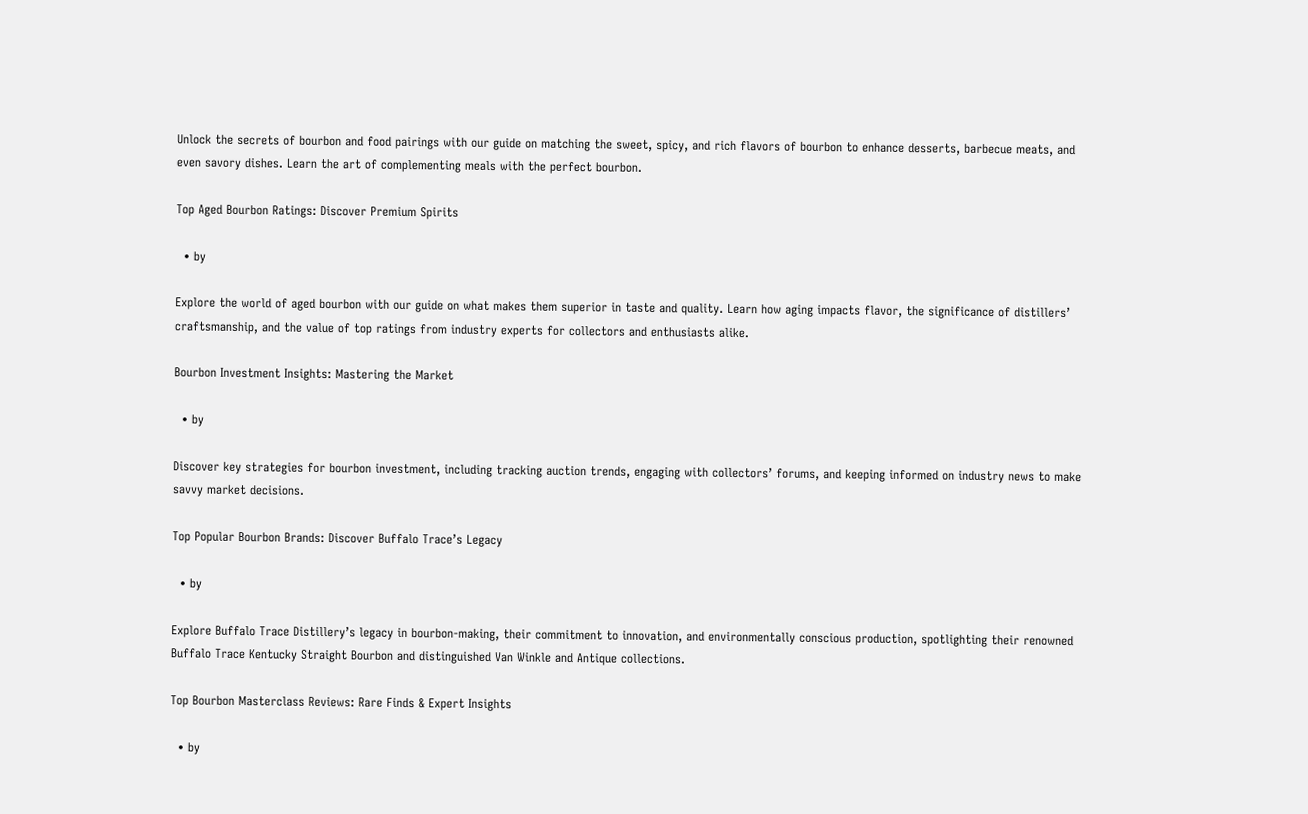Unlock the secrets of bourbon and food pairings with our guide on matching the sweet, spicy, and rich flavors of bourbon to enhance desserts, barbecue meats, and even savory dishes. Learn the art of complementing meals with the perfect bourbon.

Top Aged Bourbon Ratings: Discover Premium Spirits

  • by

Explore the world of aged bourbon with our guide on what makes them superior in taste and quality. Learn how aging impacts flavor, the significance of distillers’ craftsmanship, and the value of top ratings from industry experts for collectors and enthusiasts alike.

Bourbon Investment Insights: Mastering the Market

  • by

Discover key strategies for bourbon investment, including tracking auction trends, engaging with collectors’ forums, and keeping informed on industry news to make savvy market decisions.

Top Popular Bourbon Brands: Discover Buffalo Trace’s Legacy

  • by

Explore Buffalo Trace Distillery’s legacy in bourbon-making, their commitment to innovation, and environmentally conscious production, spotlighting their renowned Buffalo Trace Kentucky Straight Bourbon and distinguished Van Winkle and Antique collections.

Top Bourbon Masterclass Reviews: Rare Finds & Expert Insights

  • by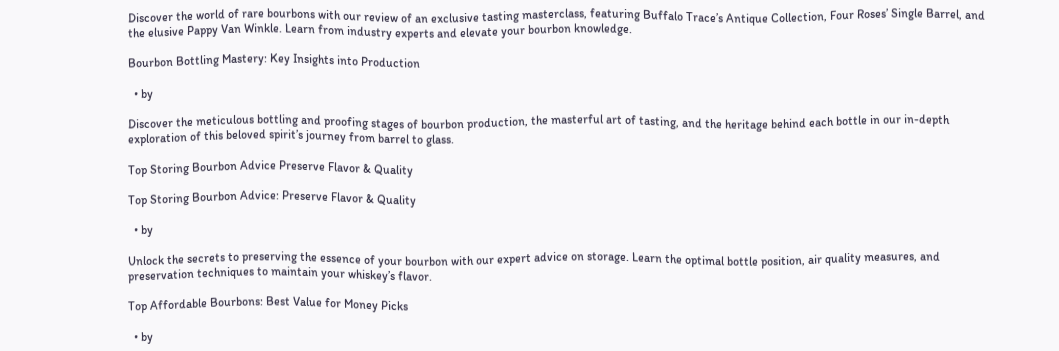Discover the world of rare bourbons with our review of an exclusive tasting masterclass, featuring Buffalo Trace’s Antique Collection, Four Roses’ Single Barrel, and the elusive Pappy Van Winkle. Learn from industry experts and elevate your bourbon knowledge.

Bourbon Bottling Mastery: Key Insights into Production

  • by

Discover the meticulous bottling and proofing stages of bourbon production, the masterful art of tasting, and the heritage behind each bottle in our in-depth exploration of this beloved spirit’s journey from barrel to glass.

Top Storing Bourbon Advice Preserve Flavor & Quality

Top Storing Bourbon Advice: Preserve Flavor & Quality

  • by

Unlock the secrets to preserving the essence of your bourbon with our expert advice on storage. Learn the optimal bottle position, air quality measures, and preservation techniques to maintain your whiskey’s flavor.

Top Affordable Bourbons: Best Value for Money Picks

  • by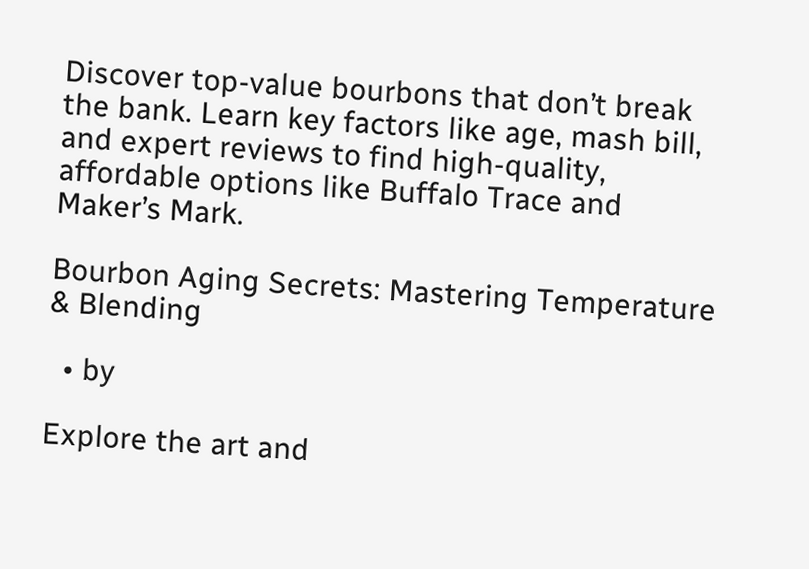Discover top-value bourbons that don’t break the bank. Learn key factors like age, mash bill, and expert reviews to find high-quality, affordable options like Buffalo Trace and Maker’s Mark.

Bourbon Aging Secrets: Mastering Temperature & Blending

  • by

Explore the art and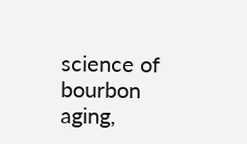science of bourbon aging,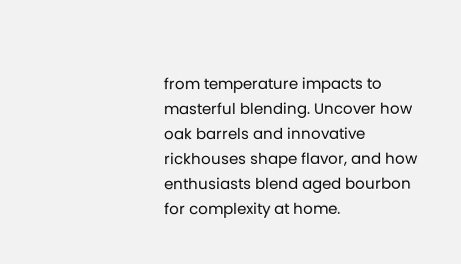from temperature impacts to masterful blending. Uncover how oak barrels and innovative rickhouses shape flavor, and how enthusiasts blend aged bourbon for complexity at home.